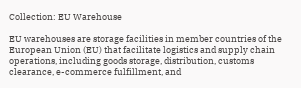Collection: EU Warehouse

EU warehouses are storage facilities in member countries of the European Union (EU) that facilitate logistics and supply chain operations, including goods storage, distribution, customs clearance, e-commerce fulfillment, and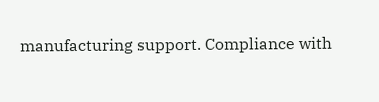manufacturing support. Compliance with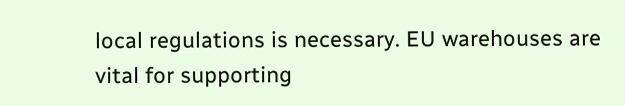local regulations is necessary. EU warehouses are vital for supporting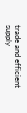trade and efficient supply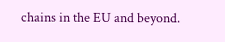chains in the EU and beyond.